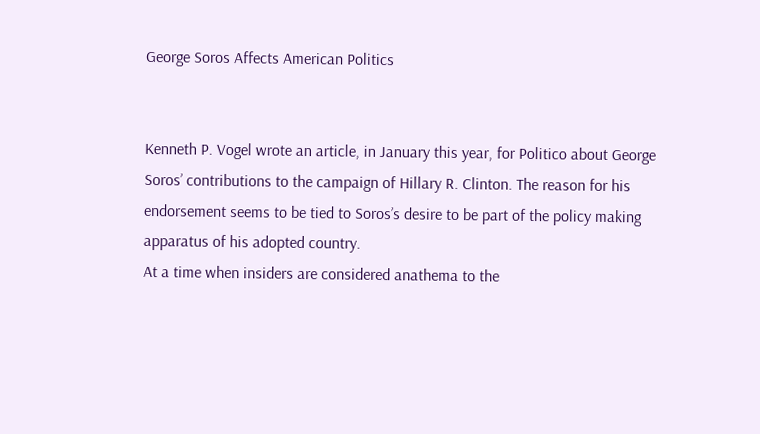George Soros Affects American Politics


Kenneth P. Vogel wrote an article, in January this year, for Politico about George Soros’ contributions to the campaign of Hillary R. Clinton. The reason for his endorsement seems to be tied to Soros’s desire to be part of the policy making apparatus of his adopted country.
At a time when insiders are considered anathema to the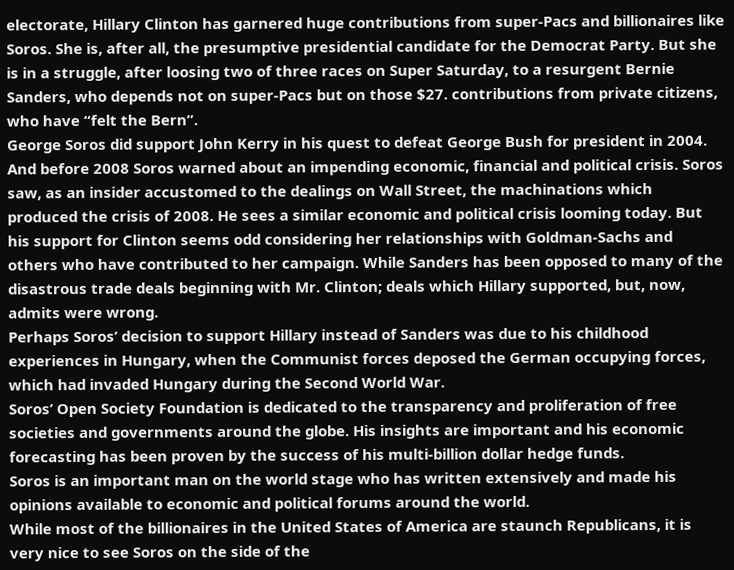electorate, Hillary Clinton has garnered huge contributions from super-Pacs and billionaires like Soros. She is, after all, the presumptive presidential candidate for the Democrat Party. But she is in a struggle, after loosing two of three races on Super Saturday, to a resurgent Bernie Sanders, who depends not on super-Pacs but on those $27. contributions from private citizens, who have “felt the Bern”.
George Soros did support John Kerry in his quest to defeat George Bush for president in 2004. And before 2008 Soros warned about an impending economic, financial and political crisis. Soros saw, as an insider accustomed to the dealings on Wall Street, the machinations which produced the crisis of 2008. He sees a similar economic and political crisis looming today. But his support for Clinton seems odd considering her relationships with Goldman-Sachs and others who have contributed to her campaign. While Sanders has been opposed to many of the disastrous trade deals beginning with Mr. Clinton; deals which Hillary supported, but, now, admits were wrong.
Perhaps Soros’ decision to support Hillary instead of Sanders was due to his childhood experiences in Hungary, when the Communist forces deposed the German occupying forces, which had invaded Hungary during the Second World War.
Soros’ Open Society Foundation is dedicated to the transparency and proliferation of free societies and governments around the globe. His insights are important and his economic forecasting has been proven by the success of his multi-billion dollar hedge funds.
Soros is an important man on the world stage who has written extensively and made his opinions available to economic and political forums around the world.
While most of the billionaires in the United States of America are staunch Republicans, it is very nice to see Soros on the side of the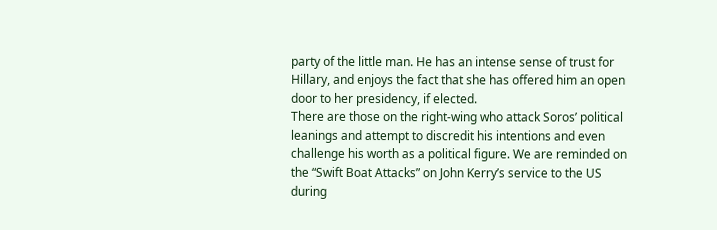party of the little man. He has an intense sense of trust for Hillary, and enjoys the fact that she has offered him an open door to her presidency, if elected.
There are those on the right-wing who attack Soros’ political leanings and attempt to discredit his intentions and even challenge his worth as a political figure. We are reminded on the “Swift Boat Attacks” on John Kerry’s service to the US during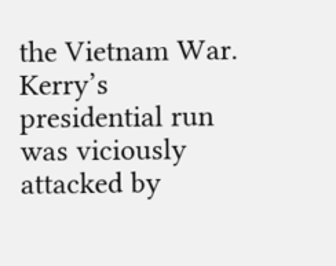the Vietnam War. Kerry’s presidential run was viciously attacked by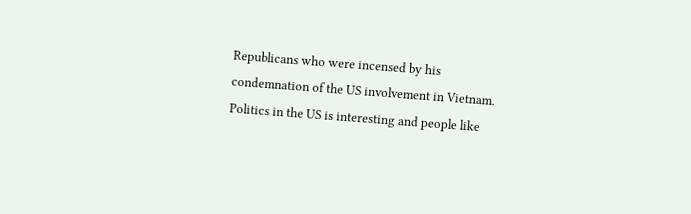Republicans who were incensed by his condemnation of the US involvement in Vietnam.
Politics in the US is interesting and people like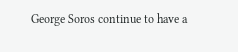George Soros continue to have a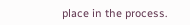place in the process.